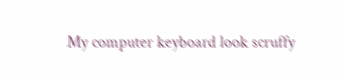My computer keyboard look scruffy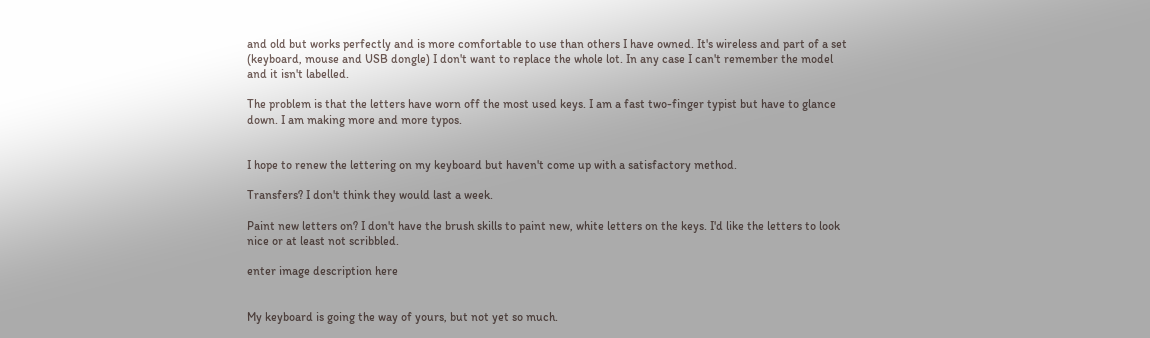and old but works perfectly and is more comfortable to use than others I have owned. It's wireless and part of a set (keyboard, mouse and USB dongle) I don't want to replace the whole lot. In any case I can't remember the model and it isn't labelled.

The problem is that the letters have worn off the most used keys. I am a fast two-finger typist but have to glance down. I am making more and more typos.


I hope to renew the lettering on my keyboard but haven't come up with a satisfactory method.

Transfers? I don't think they would last a week.

Paint new letters on? I don't have the brush skills to paint new, white letters on the keys. I'd like the letters to look nice or at least not scribbled.

enter image description here


My keyboard is going the way of yours, but not yet so much.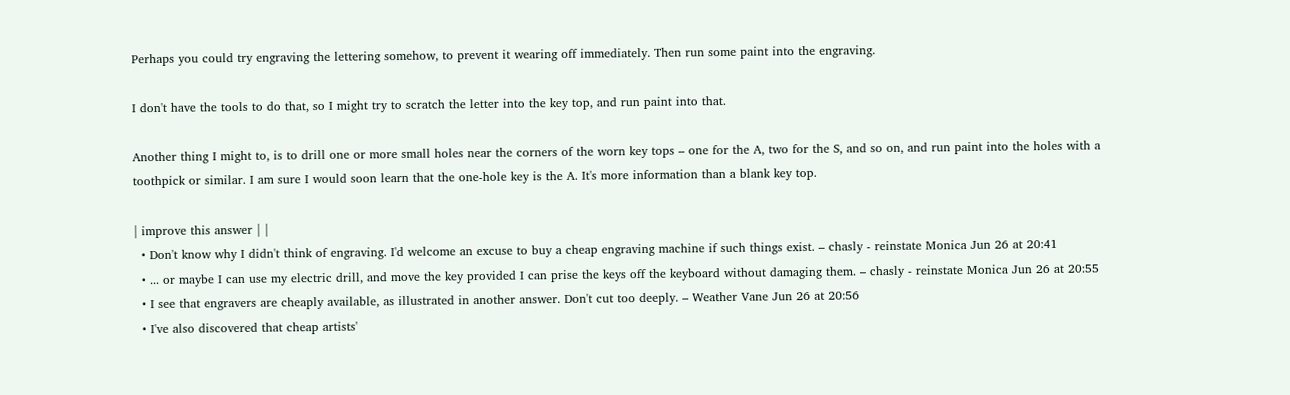Perhaps you could try engraving the lettering somehow, to prevent it wearing off immediately. Then run some paint into the engraving.

I don't have the tools to do that, so I might try to scratch the letter into the key top, and run paint into that.

Another thing I might to, is to drill one or more small holes near the corners of the worn key tops – one for the A, two for the S, and so on, and run paint into the holes with a toothpick or similar. I am sure I would soon learn that the one-hole key is the A. It's more information than a blank key top.

| improve this answer | |
  • Don't know why I didn't think of engraving. I'd welcome an excuse to buy a cheap engraving machine if such things exist. – chasly - reinstate Monica Jun 26 at 20:41
  • ... or maybe I can use my electric drill, and move the key provided I can prise the keys off the keyboard without damaging them. – chasly - reinstate Monica Jun 26 at 20:55
  • I see that engravers are cheaply available, as illustrated in another answer. Don't cut too deeply. – Weather Vane Jun 26 at 20:56
  • I've also discovered that cheap artists'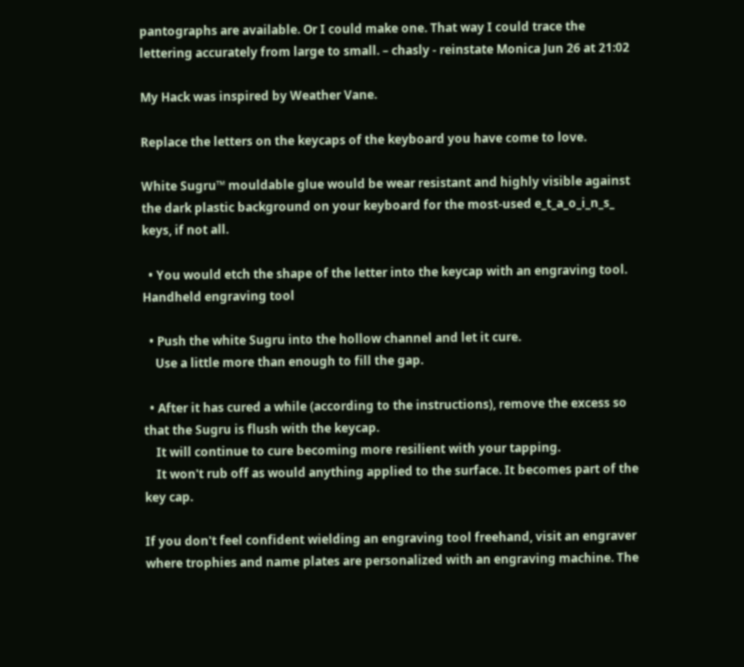pantographs are available. Or I could make one. That way I could trace the lettering accurately from large to small. – chasly - reinstate Monica Jun 26 at 21:02

My Hack was inspired by Weather Vane.

Replace the letters on the keycaps of the keyboard you have come to love.

White Sugru™ mouldable glue would be wear resistant and highly visible against the dark plastic background on your keyboard for the most-used e_t_a_o_i_n_s_ keys, if not all.

  • You would etch the shape of the letter into the keycap with an engraving tool. Handheld engraving tool

  • Push the white Sugru into the hollow channel and let it cure.
    Use a little more than enough to fill the gap.

  • After it has cured a while (according to the instructions), remove the excess so that the Sugru is flush with the keycap.
    It will continue to cure becoming more resilient with your tapping.
    It won't rub off as would anything applied to the surface. It becomes part of the key cap.

If you don't feel confident wielding an engraving tool freehand, visit an engraver where trophies and name plates are personalized with an engraving machine. The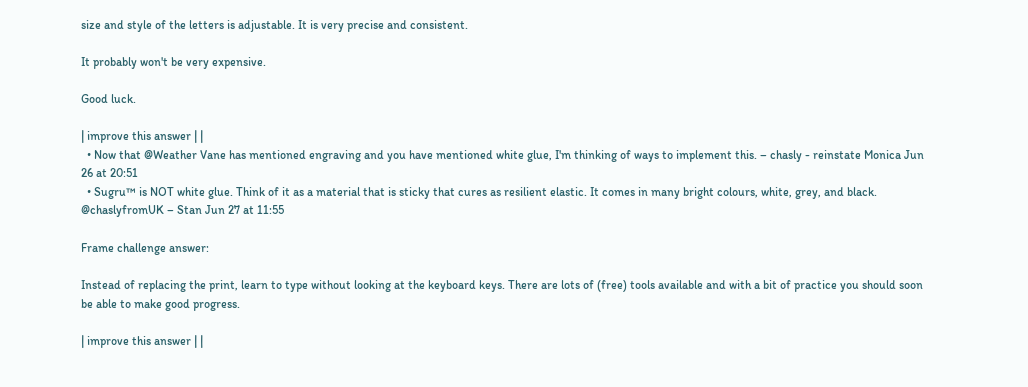size and style of the letters is adjustable. It is very precise and consistent.

It probably won't be very expensive.

Good luck.

| improve this answer | |
  • Now that @Weather Vane has mentioned engraving and you have mentioned white glue, I'm thinking of ways to implement this. – chasly - reinstate Monica Jun 26 at 20:51
  • Sugru™ is NOT white glue. Think of it as a material that is sticky that cures as resilient elastic. It comes in many bright colours, white, grey, and black. @chaslyfromUK – Stan Jun 27 at 11:55

Frame challenge answer:

Instead of replacing the print, learn to type without looking at the keyboard keys. There are lots of (free) tools available and with a bit of practice you should soon be able to make good progress.

| improve this answer | |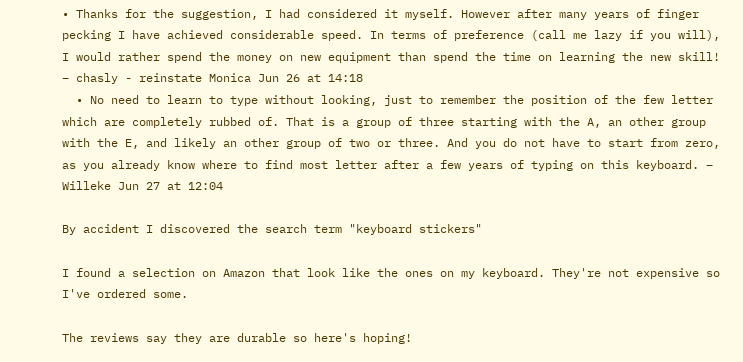• Thanks for the suggestion, I had considered it myself. However after many years of finger pecking I have achieved considerable speed. In terms of preference (call me lazy if you will), I would rather spend the money on new equipment than spend the time on learning the new skill! – chasly - reinstate Monica Jun 26 at 14:18
  • No need to learn to type without looking, just to remember the position of the few letter which are completely rubbed of. That is a group of three starting with the A, an other group with the E, and likely an other group of two or three. And you do not have to start from zero, as you already know where to find most letter after a few years of typing on this keyboard. – Willeke Jun 27 at 12:04

By accident I discovered the search term "keyboard stickers"

I found a selection on Amazon that look like the ones on my keyboard. They're not expensive so I've ordered some.

The reviews say they are durable so here's hoping!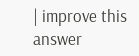| improve this answer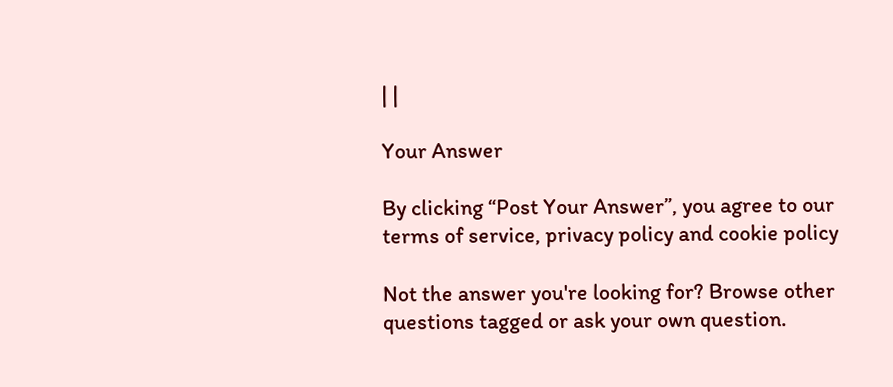| |

Your Answer

By clicking “Post Your Answer”, you agree to our terms of service, privacy policy and cookie policy

Not the answer you're looking for? Browse other questions tagged or ask your own question.